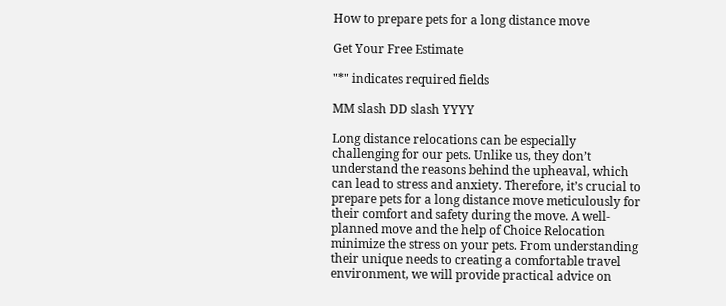How to prepare pets for a long distance move

Get Your Free Estimate

"*" indicates required fields

MM slash DD slash YYYY

Long distance relocations can be especially challenging for our pets. Unlike us, they don’t understand the reasons behind the upheaval, which can lead to stress and anxiety. Therefore, it’s crucial to prepare pets for a long distance move meticulously for their comfort and safety during the move. A well-planned move and the help of Choice Relocation minimize the stress on your pets. From understanding their unique needs to creating a comfortable travel environment, we will provide practical advice on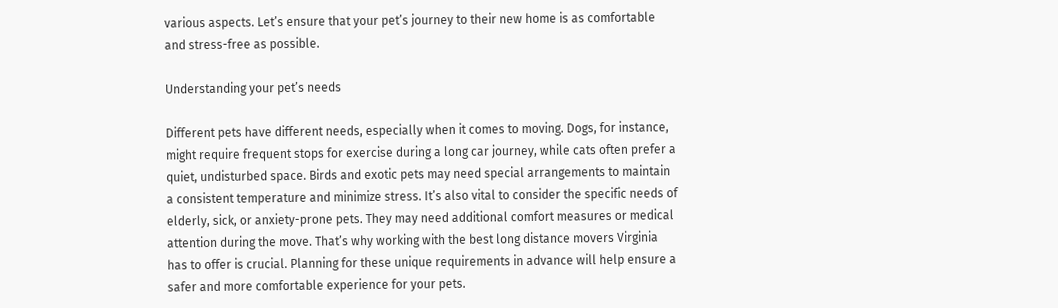various aspects. Let’s ensure that your pet’s journey to their new home is as comfortable and stress-free as possible.

Understanding your pet’s needs

Different pets have different needs, especially when it comes to moving. Dogs, for instance, might require frequent stops for exercise during a long car journey, while cats often prefer a quiet, undisturbed space. Birds and exotic pets may need special arrangements to maintain a consistent temperature and minimize stress. It’s also vital to consider the specific needs of elderly, sick, or anxiety-prone pets. They may need additional comfort measures or medical attention during the move. That’s why working with the best long distance movers Virginia has to offer is crucial. Planning for these unique requirements in advance will help ensure a safer and more comfortable experience for your pets.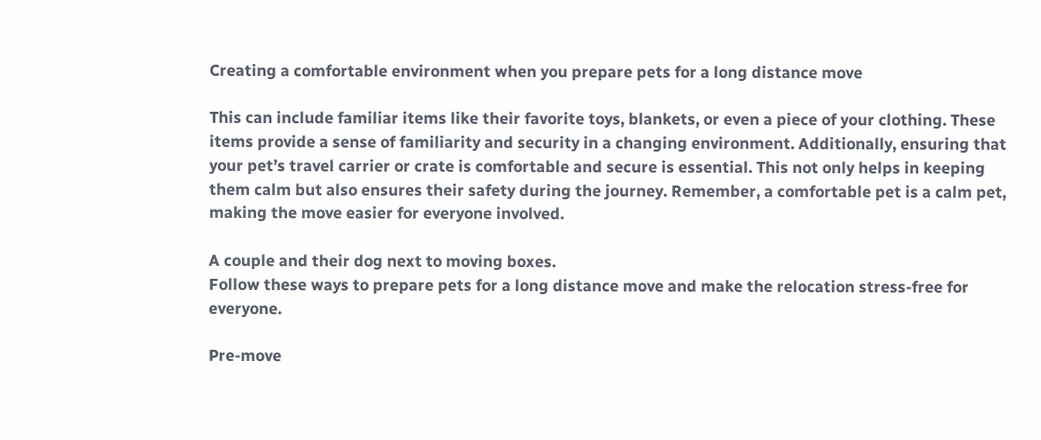Creating a comfortable environment when you prepare pets for a long distance move

This can include familiar items like their favorite toys, blankets, or even a piece of your clothing. These items provide a sense of familiarity and security in a changing environment. Additionally, ensuring that your pet’s travel carrier or crate is comfortable and secure is essential. This not only helps in keeping them calm but also ensures their safety during the journey. Remember, a comfortable pet is a calm pet, making the move easier for everyone involved.

A couple and their dog next to moving boxes.
Follow these ways to prepare pets for a long distance move and make the relocation stress-free for everyone.

Pre-move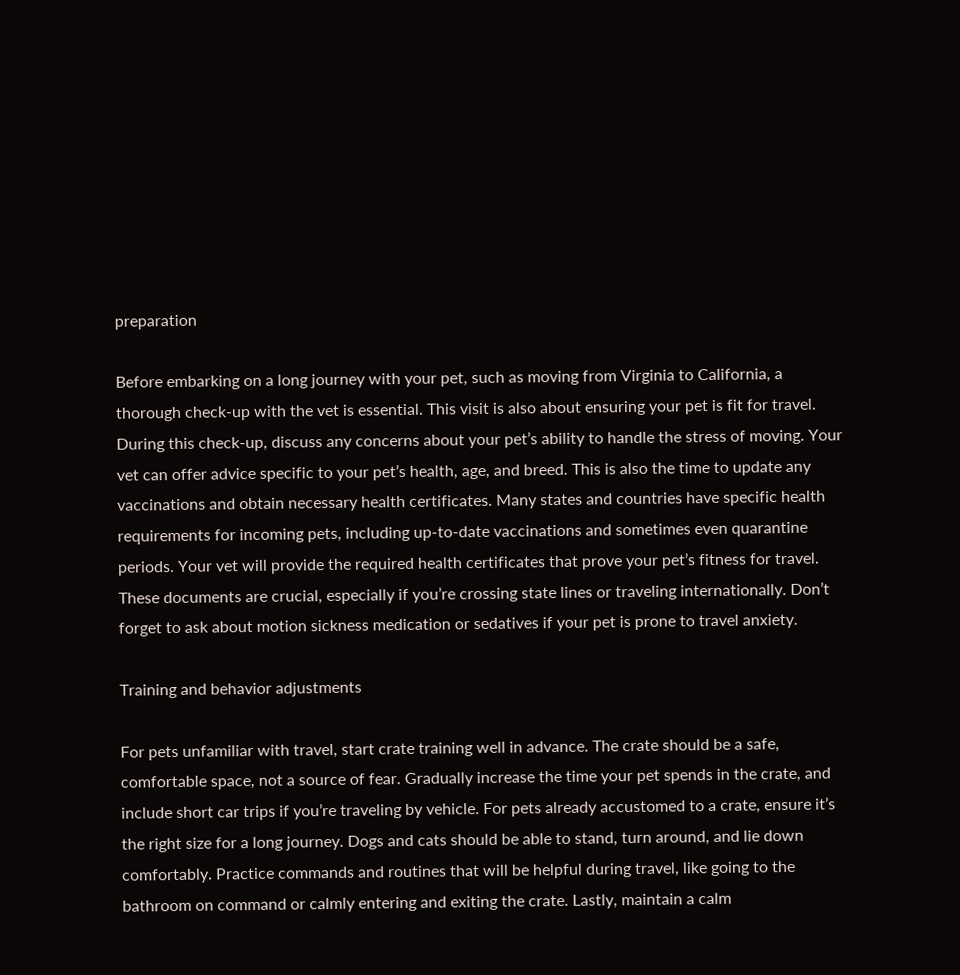preparation

Before embarking on a long journey with your pet, such as moving from Virginia to California, a thorough check-up with the vet is essential. This visit is also about ensuring your pet is fit for travel. During this check-up, discuss any concerns about your pet’s ability to handle the stress of moving. Your vet can offer advice specific to your pet’s health, age, and breed. This is also the time to update any vaccinations and obtain necessary health certificates. Many states and countries have specific health requirements for incoming pets, including up-to-date vaccinations and sometimes even quarantine periods. Your vet will provide the required health certificates that prove your pet’s fitness for travel. These documents are crucial, especially if you’re crossing state lines or traveling internationally. Don’t forget to ask about motion sickness medication or sedatives if your pet is prone to travel anxiety.

Training and behavior adjustments

For pets unfamiliar with travel, start crate training well in advance. The crate should be a safe, comfortable space, not a source of fear. Gradually increase the time your pet spends in the crate, and include short car trips if you’re traveling by vehicle. For pets already accustomed to a crate, ensure it’s the right size for a long journey. Dogs and cats should be able to stand, turn around, and lie down comfortably. Practice commands and routines that will be helpful during travel, like going to the bathroom on command or calmly entering and exiting the crate. Lastly, maintain a calm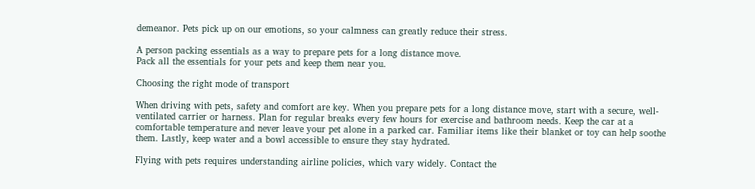demeanor. Pets pick up on our emotions, so your calmness can greatly reduce their stress.

A person packing essentials as a way to prepare pets for a long distance move.
Pack all the essentials for your pets and keep them near you.

Choosing the right mode of transport

When driving with pets, safety and comfort are key. When you prepare pets for a long distance move, start with a secure, well-ventilated carrier or harness. Plan for regular breaks every few hours for exercise and bathroom needs. Keep the car at a comfortable temperature and never leave your pet alone in a parked car. Familiar items like their blanket or toy can help soothe them. Lastly, keep water and a bowl accessible to ensure they stay hydrated.

Flying with pets requires understanding airline policies, which vary widely. Contact the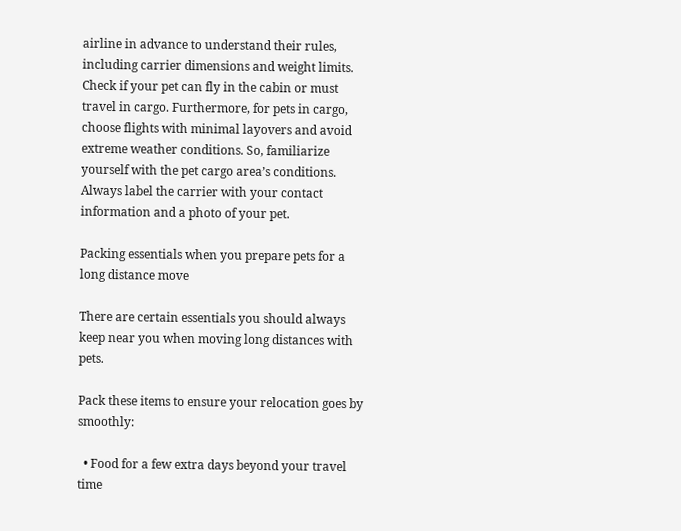airline in advance to understand their rules, including carrier dimensions and weight limits. Check if your pet can fly in the cabin or must travel in cargo. Furthermore, for pets in cargo, choose flights with minimal layovers and avoid extreme weather conditions. So, familiarize yourself with the pet cargo area’s conditions. Always label the carrier with your contact information and a photo of your pet.

Packing essentials when you prepare pets for a long distance move

There are certain essentials you should always keep near you when moving long distances with pets.

Pack these items to ensure your relocation goes by smoothly:

  • Food for a few extra days beyond your travel time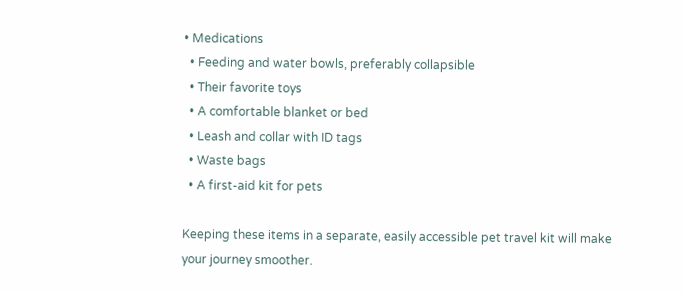• Medications
  • Feeding and water bowls, preferably collapsible
  • Their favorite toys
  • A comfortable blanket or bed
  • Leash and collar with ID tags
  • Waste bags
  • A first-aid kit for pets

Keeping these items in a separate, easily accessible pet travel kit will make your journey smoother.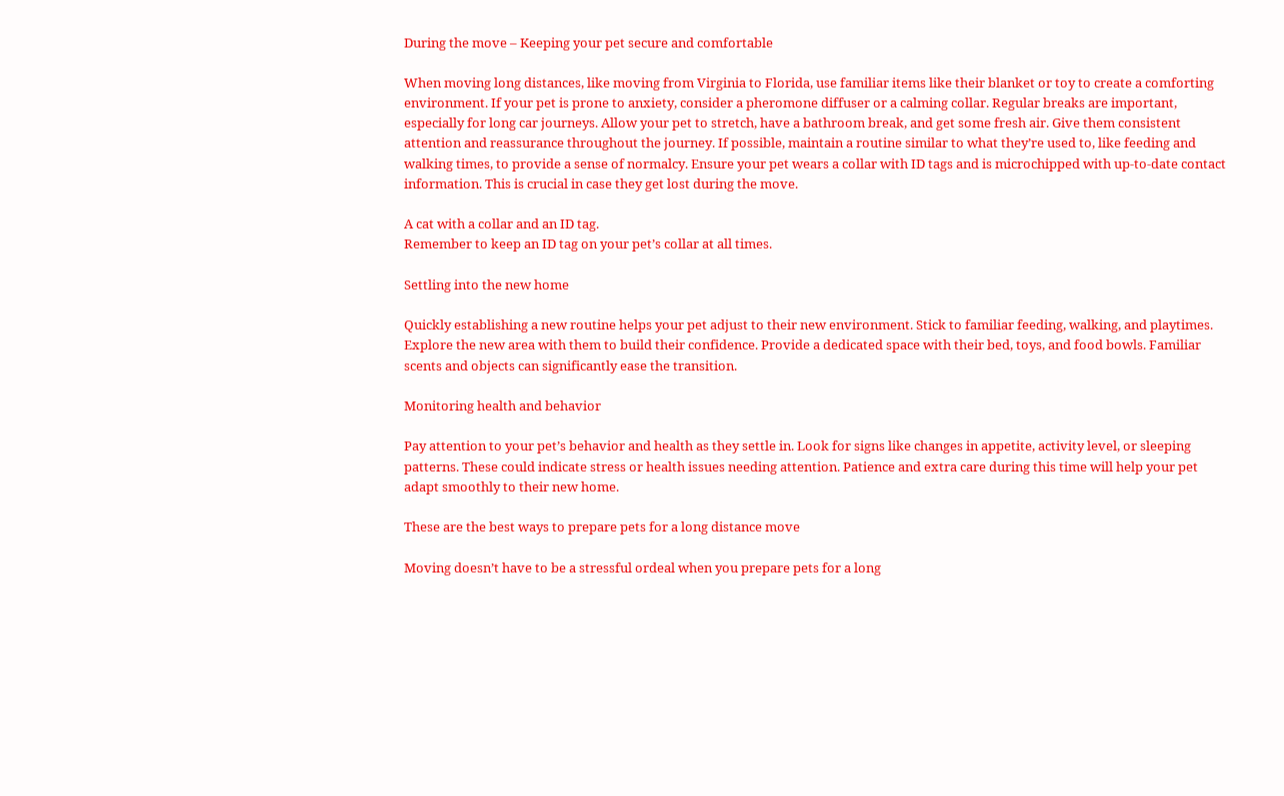During the move – Keeping your pet secure and comfortable

When moving long distances, like moving from Virginia to Florida, use familiar items like their blanket or toy to create a comforting environment. If your pet is prone to anxiety, consider a pheromone diffuser or a calming collar. Regular breaks are important, especially for long car journeys. Allow your pet to stretch, have a bathroom break, and get some fresh air. Give them consistent attention and reassurance throughout the journey. If possible, maintain a routine similar to what they’re used to, like feeding and walking times, to provide a sense of normalcy. Ensure your pet wears a collar with ID tags and is microchipped with up-to-date contact information. This is crucial in case they get lost during the move.

A cat with a collar and an ID tag.
Remember to keep an ID tag on your pet’s collar at all times.

Settling into the new home

Quickly establishing a new routine helps your pet adjust to their new environment. Stick to familiar feeding, walking, and playtimes. Explore the new area with them to build their confidence. Provide a dedicated space with their bed, toys, and food bowls. Familiar scents and objects can significantly ease the transition.

Monitoring health and behavior

Pay attention to your pet’s behavior and health as they settle in. Look for signs like changes in appetite, activity level, or sleeping patterns. These could indicate stress or health issues needing attention. Patience and extra care during this time will help your pet adapt smoothly to their new home.

These are the best ways to prepare pets for a long distance move

Moving doesn’t have to be a stressful ordeal when you prepare pets for a long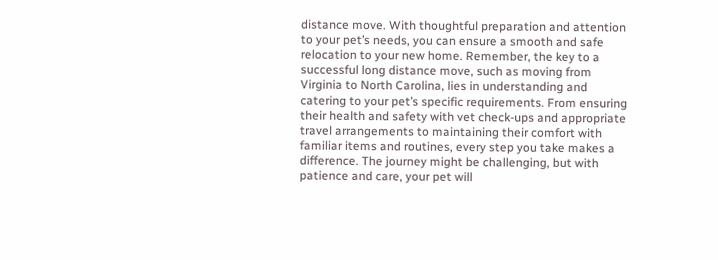distance move. With thoughtful preparation and attention to your pet’s needs, you can ensure a smooth and safe relocation to your new home. Remember, the key to a successful long distance move, such as moving from Virginia to North Carolina, lies in understanding and catering to your pet’s specific requirements. From ensuring their health and safety with vet check-ups and appropriate travel arrangements to maintaining their comfort with familiar items and routines, every step you take makes a difference. The journey might be challenging, but with patience and care, your pet will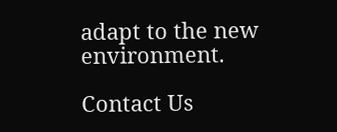adapt to the new environment.

Contact Us